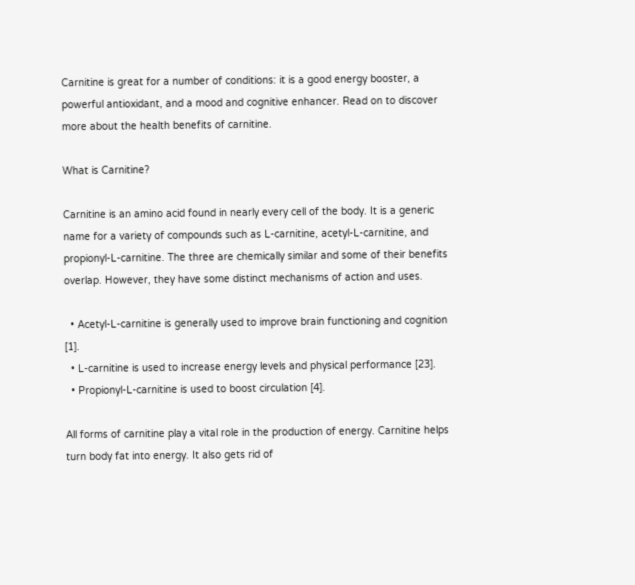Carnitine is great for a number of conditions: it is a good energy booster, a powerful antioxidant, and a mood and cognitive enhancer. Read on to discover more about the health benefits of carnitine.

What is Carnitine?

Carnitine is an amino acid found in nearly every cell of the body. It is a generic name for a variety of compounds such as L-carnitine, acetyl-L-carnitine, and propionyl-L-carnitine. The three are chemically similar and some of their benefits overlap. However, they have some distinct mechanisms of action and uses.

  • Acetyl-L-carnitine is generally used to improve brain functioning and cognition [1].
  • L-carnitine is used to increase energy levels and physical performance [23].
  • Propionyl-L-carnitine is used to boost circulation [4].

All forms of carnitine play a vital role in the production of energy. Carnitine helps turn body fat into energy. It also gets rid of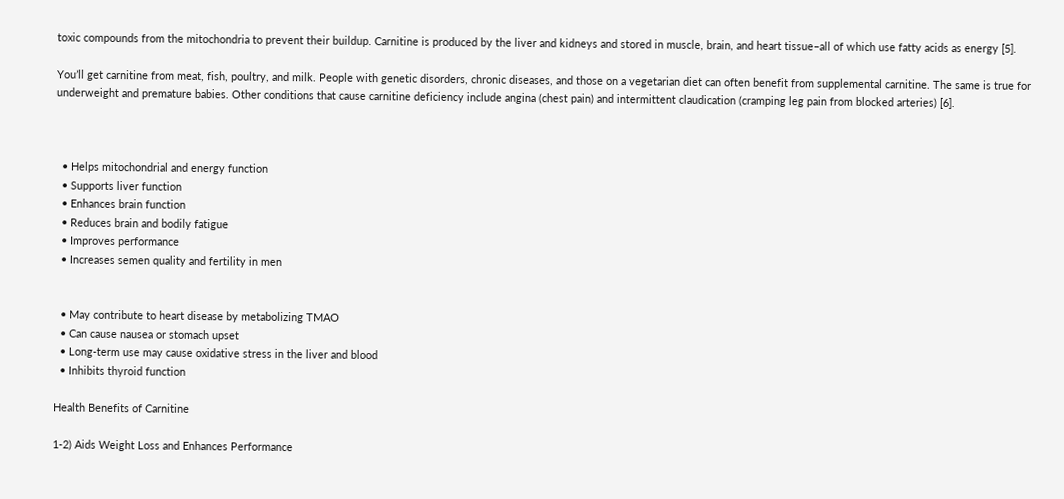toxic compounds from the mitochondria to prevent their buildup. Carnitine is produced by the liver and kidneys and stored in muscle, brain, and heart tissue–all of which use fatty acids as energy [5].

You’ll get carnitine from meat, fish, poultry, and milk. People with genetic disorders, chronic diseases, and those on a vegetarian diet can often benefit from supplemental carnitine. The same is true for underweight and premature babies. Other conditions that cause carnitine deficiency include angina (chest pain) and intermittent claudication (cramping leg pain from blocked arteries) [6].



  • Helps mitochondrial and energy function
  • Supports liver function
  • Enhances brain function
  • Reduces brain and bodily fatigue
  • Improves performance
  • Increases semen quality and fertility in men


  • May contribute to heart disease by metabolizing TMAO
  • Can cause nausea or stomach upset
  • Long-term use may cause oxidative stress in the liver and blood
  • Inhibits thyroid function

Health Benefits of Carnitine

1-2) Aids Weight Loss and Enhances Performance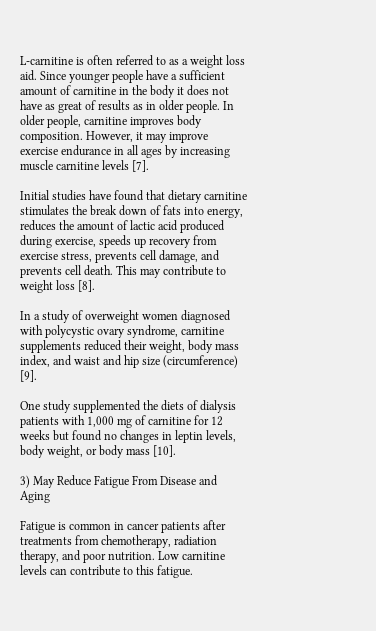L-carnitine is often referred to as a weight loss aid. Since younger people have a sufficient amount of carnitine in the body it does not have as great of results as in older people. In older people, carnitine improves body composition. However, it may improve exercise endurance in all ages by increasing muscle carnitine levels [7].

Initial studies have found that dietary carnitine stimulates the break down of fats into energy, reduces the amount of lactic acid produced during exercise, speeds up recovery from exercise stress, prevents cell damage, and prevents cell death. This may contribute to weight loss [8].

In a study of overweight women diagnosed with polycystic ovary syndrome, carnitine supplements reduced their weight, body mass index, and waist and hip size (circumference) [9].

One study supplemented the diets of dialysis patients with 1,000 mg of carnitine for 12 weeks but found no changes in leptin levels, body weight, or body mass [10].

3) May Reduce Fatigue From Disease and Aging

Fatigue is common in cancer patients after treatments from chemotherapy, radiation therapy, and poor nutrition. Low carnitine levels can contribute to this fatigue.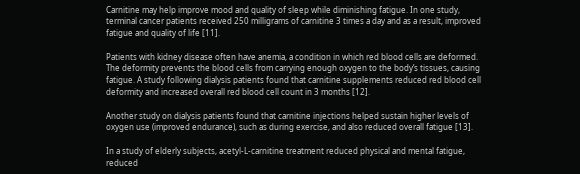Carnitine may help improve mood and quality of sleep while diminishing fatigue. In one study, terminal cancer patients received 250 milligrams of carnitine 3 times a day and as a result, improved fatigue and quality of life [11].

Patients with kidney disease often have anemia, a condition in which red blood cells are deformed. The deformity prevents the blood cells from carrying enough oxygen to the body’s tissues, causing fatigue. A study following dialysis patients found that carnitine supplements reduced red blood cell deformity and increased overall red blood cell count in 3 months [12].

Another study on dialysis patients found that carnitine injections helped sustain higher levels of oxygen use (improved endurance), such as during exercise, and also reduced overall fatigue [13].

In a study of elderly subjects, acetyl-L-carnitine treatment reduced physical and mental fatigue, reduced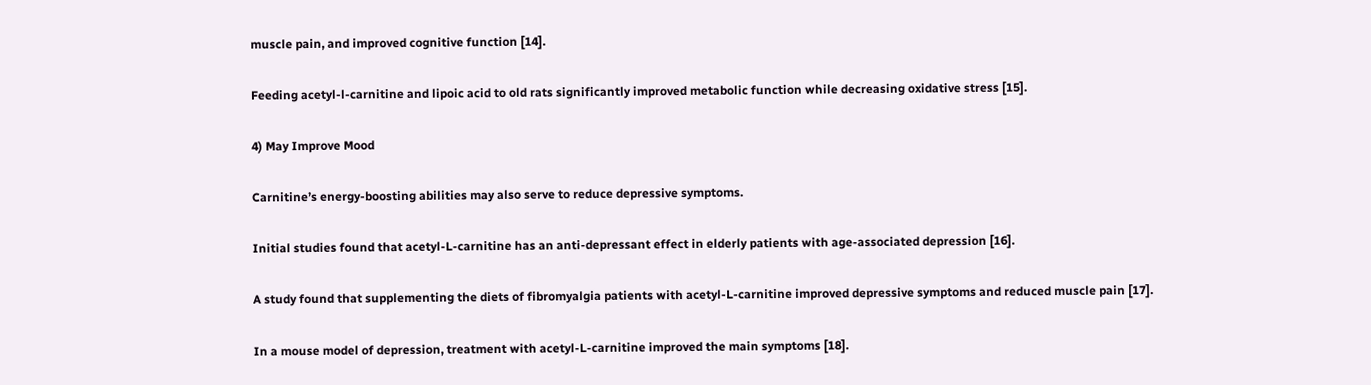muscle pain, and improved cognitive function [14].

Feeding acetyl-l-carnitine and lipoic acid to old rats significantly improved metabolic function while decreasing oxidative stress [15].

4) May Improve Mood

Carnitine’s energy-boosting abilities may also serve to reduce depressive symptoms.

Initial studies found that acetyl-L-carnitine has an anti-depressant effect in elderly patients with age-associated depression [16].

A study found that supplementing the diets of fibromyalgia patients with acetyl-L-carnitine improved depressive symptoms and reduced muscle pain [17].

In a mouse model of depression, treatment with acetyl-L-carnitine improved the main symptoms [18].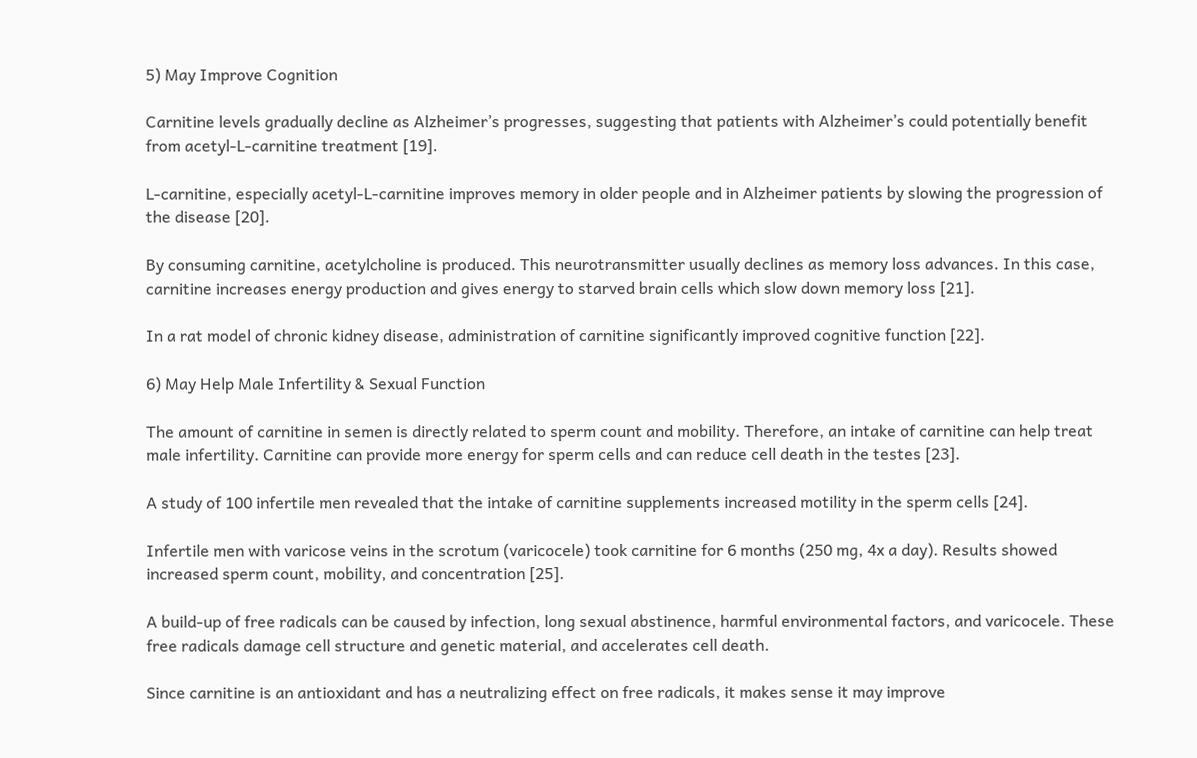5) May Improve Cognition

Carnitine levels gradually decline as Alzheimer’s progresses, suggesting that patients with Alzheimer’s could potentially benefit from acetyl-L-carnitine treatment [19].

L-carnitine, especially acetyl-L-carnitine improves memory in older people and in Alzheimer patients by slowing the progression of the disease [20].

By consuming carnitine, acetylcholine is produced. This neurotransmitter usually declines as memory loss advances. In this case, carnitine increases energy production and gives energy to starved brain cells which slow down memory loss [21].

In a rat model of chronic kidney disease, administration of carnitine significantly improved cognitive function [22].

6) May Help Male Infertility & Sexual Function

The amount of carnitine in semen is directly related to sperm count and mobility. Therefore, an intake of carnitine can help treat male infertility. Carnitine can provide more energy for sperm cells and can reduce cell death in the testes [23].

A study of 100 infertile men revealed that the intake of carnitine supplements increased motility in the sperm cells [24].

Infertile men with varicose veins in the scrotum (varicocele) took carnitine for 6 months (250 mg, 4x a day). Results showed increased sperm count, mobility, and concentration [25].

A build-up of free radicals can be caused by infection, long sexual abstinence, harmful environmental factors, and varicocele. These free radicals damage cell structure and genetic material, and accelerates cell death.

Since carnitine is an antioxidant and has a neutralizing effect on free radicals, it makes sense it may improve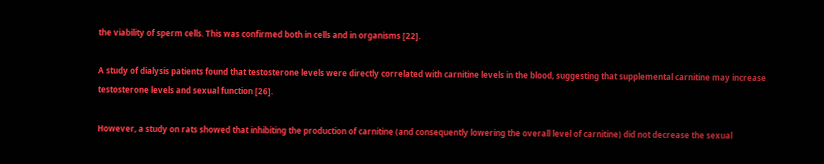the viability of sperm cells. This was confirmed both in cells and in organisms [22].

A study of dialysis patients found that testosterone levels were directly correlated with carnitine levels in the blood, suggesting that supplemental carnitine may increase testosterone levels and sexual function [26].

However, a study on rats showed that inhibiting the production of carnitine (and consequently lowering the overall level of carnitine) did not decrease the sexual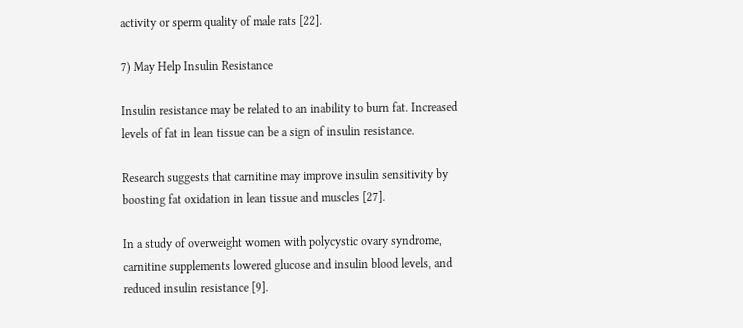activity or sperm quality of male rats [22].

7) May Help Insulin Resistance

Insulin resistance may be related to an inability to burn fat. Increased levels of fat in lean tissue can be a sign of insulin resistance.

Research suggests that carnitine may improve insulin sensitivity by boosting fat oxidation in lean tissue and muscles [27].

In a study of overweight women with polycystic ovary syndrome, carnitine supplements lowered glucose and insulin blood levels, and reduced insulin resistance [9].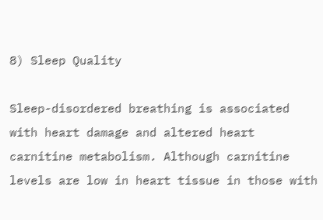8) Sleep Quality

Sleep-disordered breathing is associated with heart damage and altered heart carnitine metabolism. Although carnitine levels are low in heart tissue in those with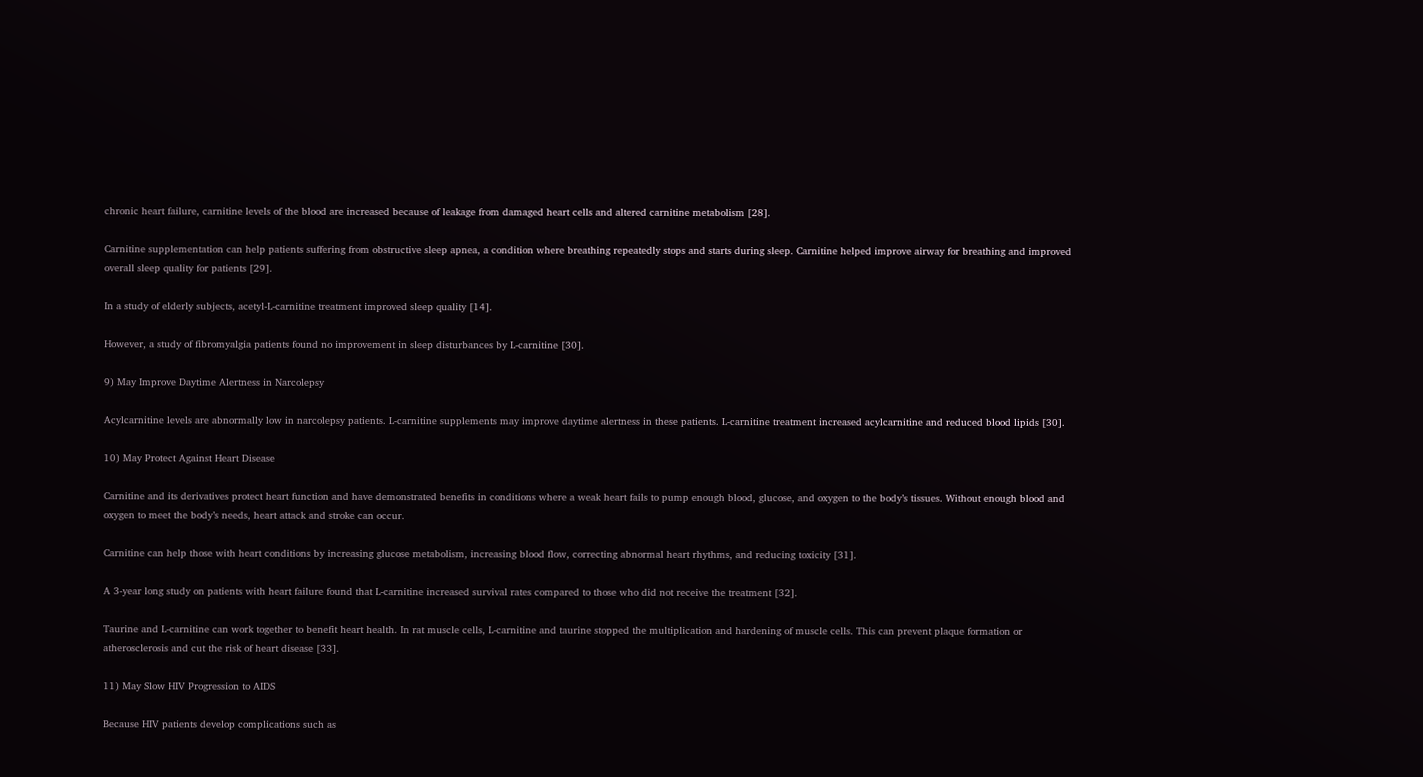chronic heart failure, carnitine levels of the blood are increased because of leakage from damaged heart cells and altered carnitine metabolism [28].

Carnitine supplementation can help patients suffering from obstructive sleep apnea, a condition where breathing repeatedly stops and starts during sleep. Carnitine helped improve airway for breathing and improved overall sleep quality for patients [29].

In a study of elderly subjects, acetyl-L-carnitine treatment improved sleep quality [14].

However, a study of fibromyalgia patients found no improvement in sleep disturbances by L-carnitine [30].

9) May Improve Daytime Alertness in Narcolepsy

Acylcarnitine levels are abnormally low in narcolepsy patients. L-carnitine supplements may improve daytime alertness in these patients. L-carnitine treatment increased acylcarnitine and reduced blood lipids [30].

10) May Protect Against Heart Disease

Carnitine and its derivatives protect heart function and have demonstrated benefits in conditions where a weak heart fails to pump enough blood, glucose, and oxygen to the body’s tissues. Without enough blood and oxygen to meet the body’s needs, heart attack and stroke can occur.

Carnitine can help those with heart conditions by increasing glucose metabolism, increasing blood flow, correcting abnormal heart rhythms, and reducing toxicity [31].

A 3-year long study on patients with heart failure found that L-carnitine increased survival rates compared to those who did not receive the treatment [32].

Taurine and L-carnitine can work together to benefit heart health. In rat muscle cells, L-carnitine and taurine stopped the multiplication and hardening of muscle cells. This can prevent plaque formation or atherosclerosis and cut the risk of heart disease [33].

11) May Slow HIV Progression to AIDS

Because HIV patients develop complications such as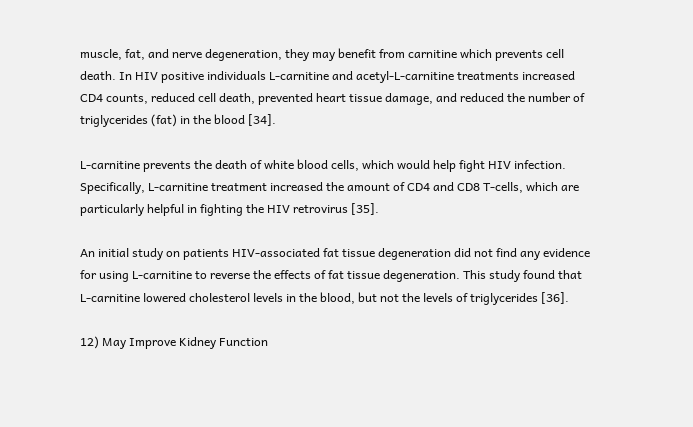muscle, fat, and nerve degeneration, they may benefit from carnitine which prevents cell death. In HIV positive individuals L-carnitine and acetyl-L-carnitine treatments increased CD4 counts, reduced cell death, prevented heart tissue damage, and reduced the number of triglycerides (fat) in the blood [34].

L-carnitine prevents the death of white blood cells, which would help fight HIV infection. Specifically, L-carnitine treatment increased the amount of CD4 and CD8 T-cells, which are particularly helpful in fighting the HIV retrovirus [35].

An initial study on patients HIV-associated fat tissue degeneration did not find any evidence for using L-carnitine to reverse the effects of fat tissue degeneration. This study found that L-carnitine lowered cholesterol levels in the blood, but not the levels of triglycerides [36].

12) May Improve Kidney Function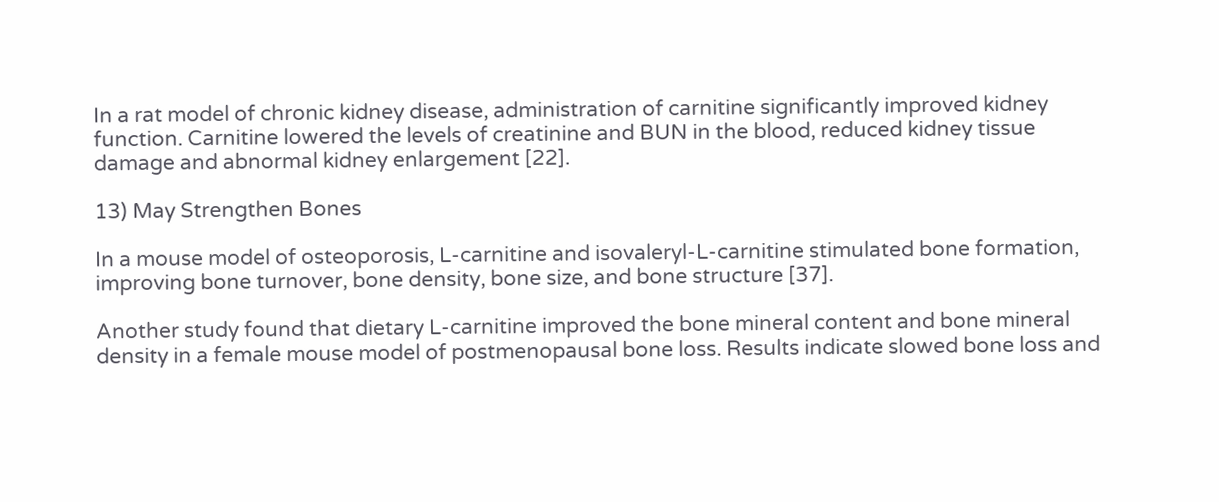In a rat model of chronic kidney disease, administration of carnitine significantly improved kidney function. Carnitine lowered the levels of creatinine and BUN in the blood, reduced kidney tissue damage and abnormal kidney enlargement [22].

13) May Strengthen Bones

In a mouse model of osteoporosis, L-carnitine and isovaleryl-L-carnitine stimulated bone formation, improving bone turnover, bone density, bone size, and bone structure [37].

Another study found that dietary L-carnitine improved the bone mineral content and bone mineral density in a female mouse model of postmenopausal bone loss. Results indicate slowed bone loss and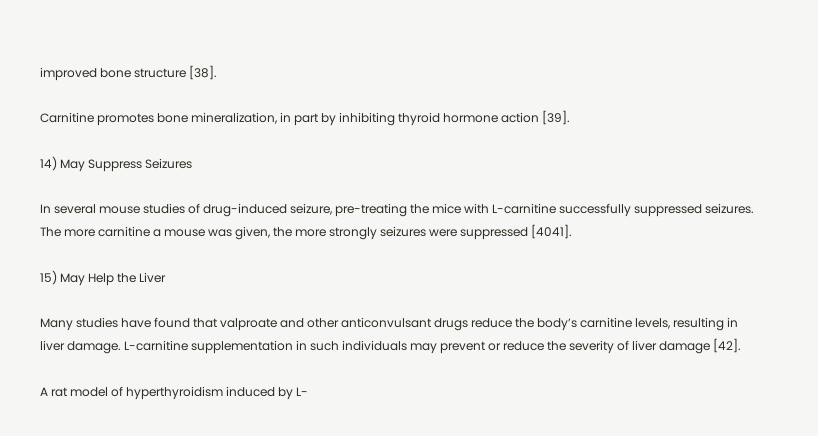improved bone structure [38].

Carnitine promotes bone mineralization, in part by inhibiting thyroid hormone action [39].

14) May Suppress Seizures

In several mouse studies of drug-induced seizure, pre-treating the mice with L-carnitine successfully suppressed seizures. The more carnitine a mouse was given, the more strongly seizures were suppressed [4041].

15) May Help the Liver

Many studies have found that valproate and other anticonvulsant drugs reduce the body’s carnitine levels, resulting in liver damage. L-carnitine supplementation in such individuals may prevent or reduce the severity of liver damage [42].

A rat model of hyperthyroidism induced by L-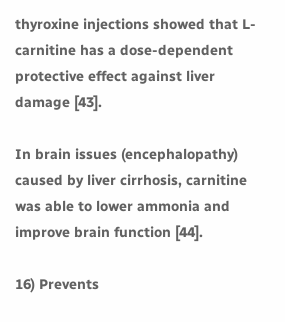thyroxine injections showed that L-carnitine has a dose-dependent protective effect against liver damage [43].

In brain issues (encephalopathy) caused by liver cirrhosis, carnitine was able to lower ammonia and improve brain function [44].

16) Prevents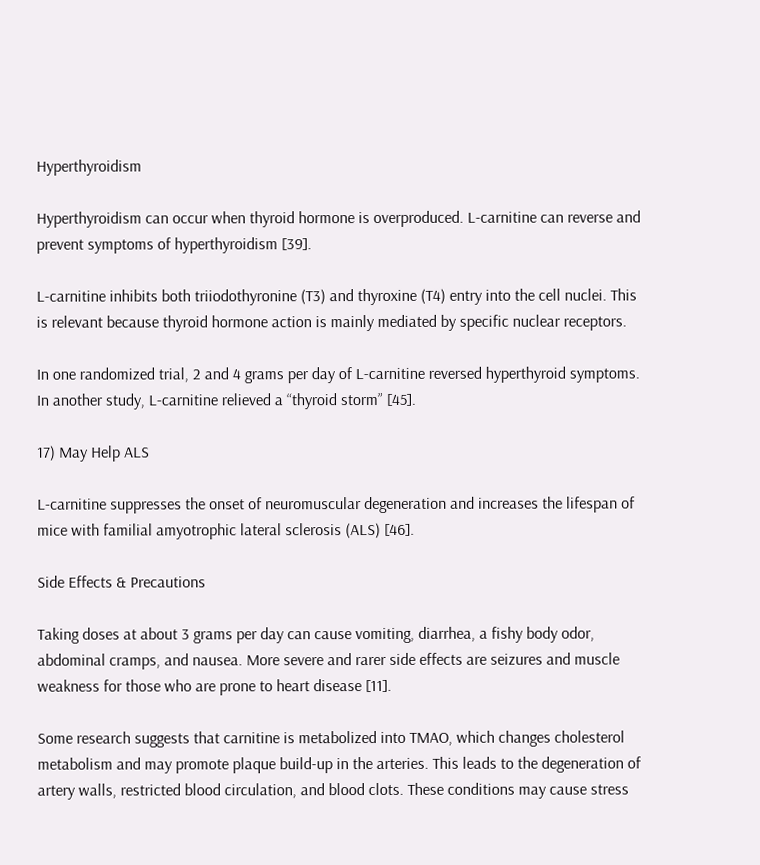Hyperthyroidism

Hyperthyroidism can occur when thyroid hormone is overproduced. L-carnitine can reverse and prevent symptoms of hyperthyroidism [39].

L-carnitine inhibits both triiodothyronine (T3) and thyroxine (T4) entry into the cell nuclei. This is relevant because thyroid hormone action is mainly mediated by specific nuclear receptors.

In one randomized trial, 2 and 4 grams per day of L-carnitine reversed hyperthyroid symptoms. In another study, L-carnitine relieved a “thyroid storm” [45].

17) May Help ALS

L-carnitine suppresses the onset of neuromuscular degeneration and increases the lifespan of mice with familial amyotrophic lateral sclerosis (ALS) [46].

Side Effects & Precautions

Taking doses at about 3 grams per day can cause vomiting, diarrhea, a fishy body odor, abdominal cramps, and nausea. More severe and rarer side effects are seizures and muscle weakness for those who are prone to heart disease [11].

Some research suggests that carnitine is metabolized into TMAO, which changes cholesterol metabolism and may promote plaque build-up in the arteries. This leads to the degeneration of artery walls, restricted blood circulation, and blood clots. These conditions may cause stress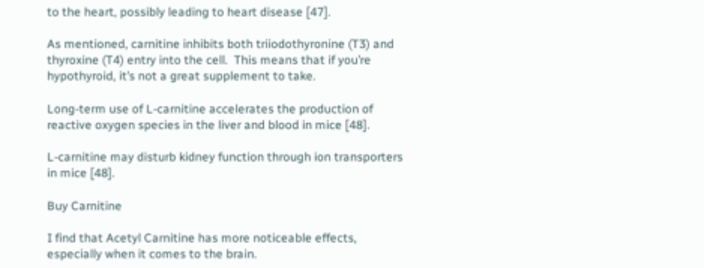to the heart, possibly leading to heart disease [47].

As mentioned, carnitine inhibits both triiodothyronine (T3) and thyroxine (T4) entry into the cell.  This means that if you’re hypothyroid, it’s not a great supplement to take.

Long-term use of L-carnitine accelerates the production of reactive oxygen species in the liver and blood in mice [48].

L-carnitine may disturb kidney function through ion transporters in mice [48].

Buy Carnitine

I find that Acetyl Carnitine has more noticeable effects, especially when it comes to the brain.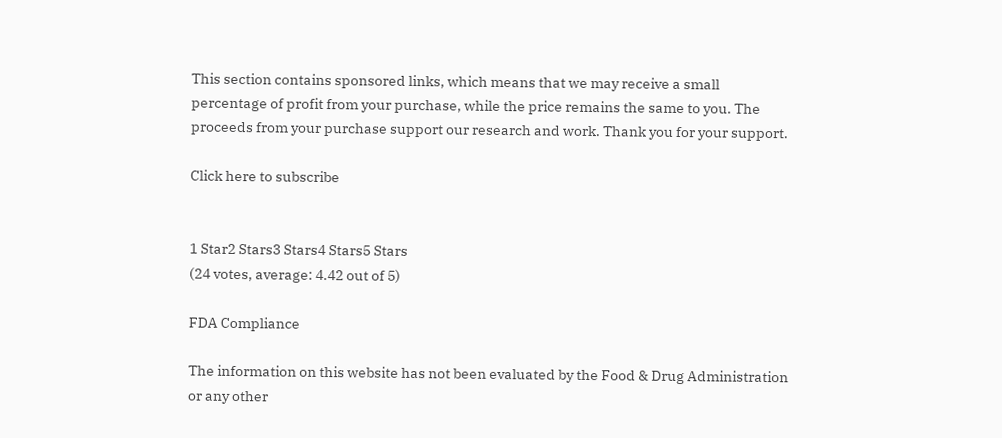This section contains sponsored links, which means that we may receive a small percentage of profit from your purchase, while the price remains the same to you. The proceeds from your purchase support our research and work. Thank you for your support.

Click here to subscribe


1 Star2 Stars3 Stars4 Stars5 Stars
(24 votes, average: 4.42 out of 5)

FDA Compliance

The information on this website has not been evaluated by the Food & Drug Administration or any other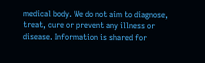medical body. We do not aim to diagnose, treat, cure or prevent any illness or disease. Information is shared for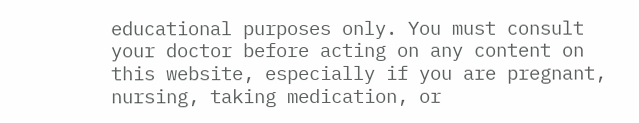educational purposes only. You must consult your doctor before acting on any content on this website, especially if you are pregnant, nursing, taking medication, or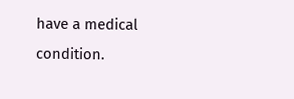have a medical condition.